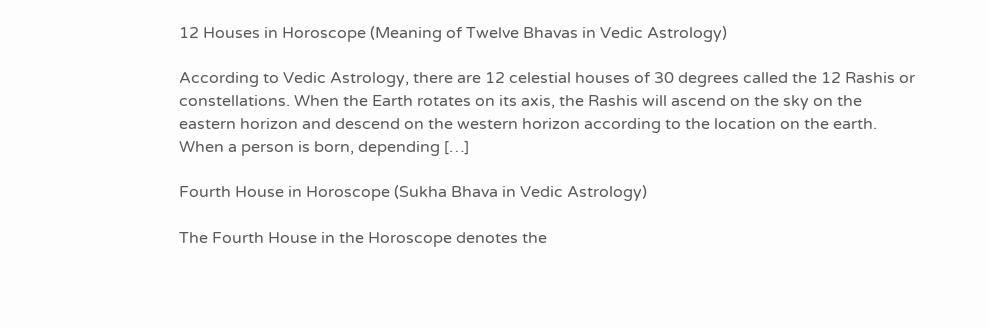12 Houses in Horoscope (Meaning of Twelve Bhavas in Vedic Astrology)

According to Vedic Astrology, there are 12 celestial houses of 30 degrees called the 12 Rashis or constellations. When the Earth rotates on its axis, the Rashis will ascend on the sky on the eastern horizon and descend on the western horizon according to the location on the earth. When a person is born, depending […]

Fourth House in Horoscope (Sukha Bhava in Vedic Astrology)

The Fourth House in the Horoscope denotes the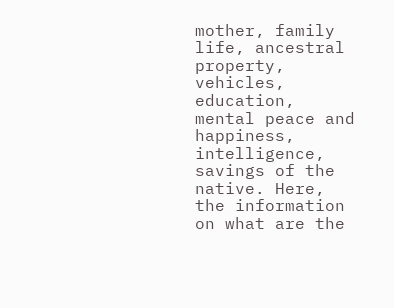mother, family life, ancestral property, vehicles, education, mental peace and happiness, intelligence, savings of the native. Here, the information on what are the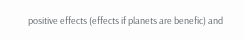positive effects (effects if planets are benefic) and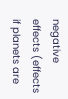negative effects (effects if planets are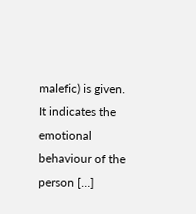malefic) is given. It indicates the emotional behaviour of the person […]